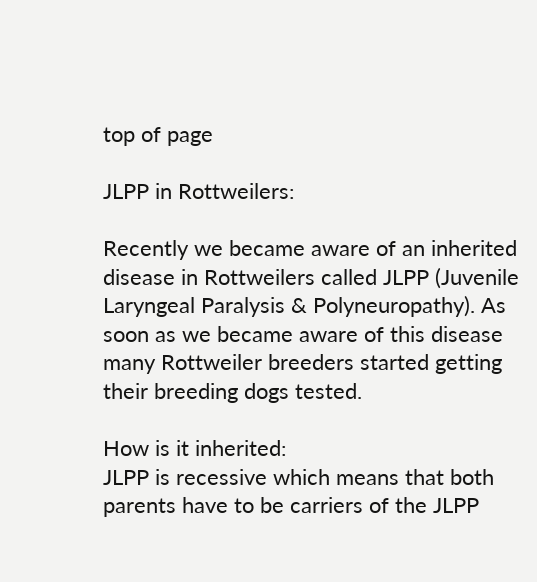top of page

JLPP in Rottweilers:

Recently we became aware of an inherited disease in Rottweilers called JLPP (Juvenile Laryngeal Paralysis & Polyneuropathy). As soon as we became aware of this disease many Rottweiler breeders started getting their breeding dogs tested.

How is it inherited:
JLPP is recessive which means that both parents have to be carriers of the JLPP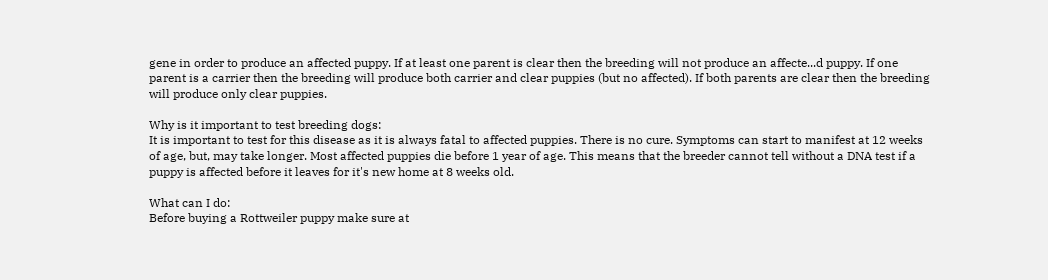gene in order to produce an affected puppy. If at least one parent is clear then the breeding will not produce an affecte...d puppy. If one parent is a carrier then the breeding will produce both carrier and clear puppies (but no affected). If both parents are clear then the breeding will produce only clear puppies.

Why is it important to test breeding dogs:
It is important to test for this disease as it is always fatal to affected puppies. There is no cure. Symptoms can start to manifest at 12 weeks of age, but, may take longer. Most affected puppies die before 1 year of age. This means that the breeder cannot tell without a DNA test if a puppy is affected before it leaves for it's new home at 8 weeks old.

What can I do:
Before buying a Rottweiler puppy make sure at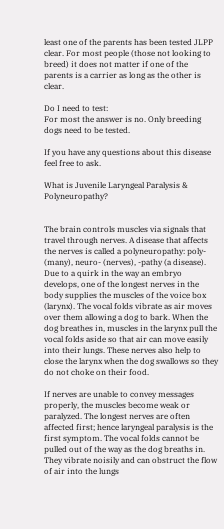least one of the parents has been tested JLPP clear. For most people (those not looking to breed) it does not matter if one of the parents is a carrier as long as the other is clear.

Do I need to test:
For most the answer is no. Only breeding dogs need to be tested.

If you have any questions about this disease feel free to ask.

What is Juvenile Laryngeal Paralysis & Polyneuropathy?


The brain controls muscles via signals that travel through nerves. A disease that affects the nerves is called a polyneuropathy: poly- (many), neuro- (nerves), -pathy (a disease). Due to a quirk in the way an embryo develops, one of the longest nerves in the body supplies the muscles of the voice box (larynx). The vocal folds vibrate as air moves over them allowing a dog to bark. When the dog breathes in, muscles in the larynx pull the vocal folds aside so that air can move easily into their lungs. These nerves also help to close the larynx when the dog swallows so they do not choke on their food.

If nerves are unable to convey messages properly, the muscles become weak or paralyzed. The longest nerves are often affected first; hence laryngeal paralysis is the first symptom. The vocal folds cannot be pulled out of the way as the dog breaths in. They vibrate noisily and can obstruct the flow of air into the lungs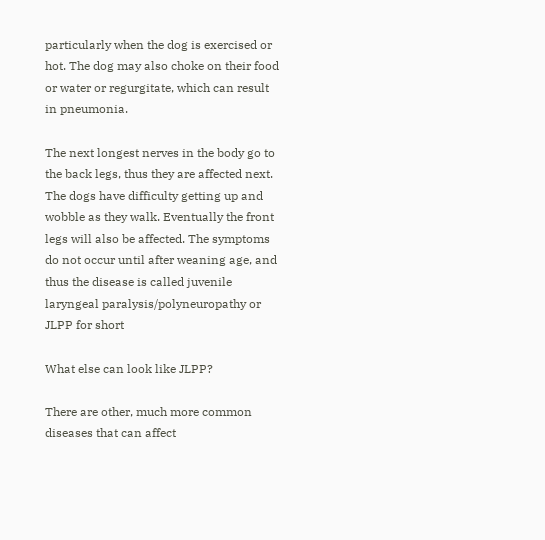particularly when the dog is exercised or hot. The dog may also choke on their food or water or regurgitate, which can result in pneumonia.

The next longest nerves in the body go to the back legs, thus they are affected next. The dogs have difficulty getting up and wobble as they walk. Eventually the front legs will also be affected. The symptoms do not occur until after weaning age, and thus the disease is called juvenile laryngeal paralysis/polyneuropathy or JLPP for short

What else can look like JLPP?

There are other, much more common diseases that can affect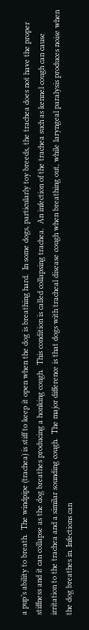a pup’s ability to breath.  The windpipe (trachea) is stiff to keep it open when the dog is breathing hard.  In some dogs, particularly toy breeds, the trachea does not have the proper stiffness and it can collapse as the dog breathes producing a honking cough.  This condition is called collapsing trachea.  An infection of the trachea such as kennel cough can cause irritation to the trachea and a similar sounding cough.  The major difference is that dogs with tracheal disease cough when breathing out, while laryngeal paralysis produces noise when the dog breathes in. Infections can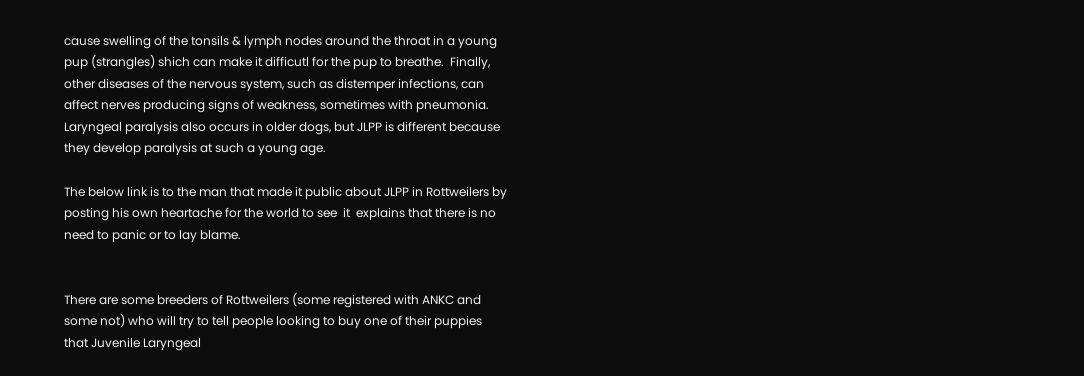cause swelling of the tonsils & lymph nodes around the throat in a young pup (strangles) shich can make it difficutl for the pup to breathe.  Finally, other diseases of the nervous system, such as distemper infections, can affect nerves producing signs of weakness, sometimes with pneumonia.  Laryngeal paralysis also occurs in older dogs, but JLPP is different because they develop paralysis at such a young age.

The below link is to the man that made it public about JLPP in Rottweilers by posting his own heartache for the world to see  it  explains that there is no need to panic or to lay blame.


There are some breeders of Rottweilers (some registered with ANKC and some not) who will try to tell people looking to buy one of their puppies that Juvenile Laryngeal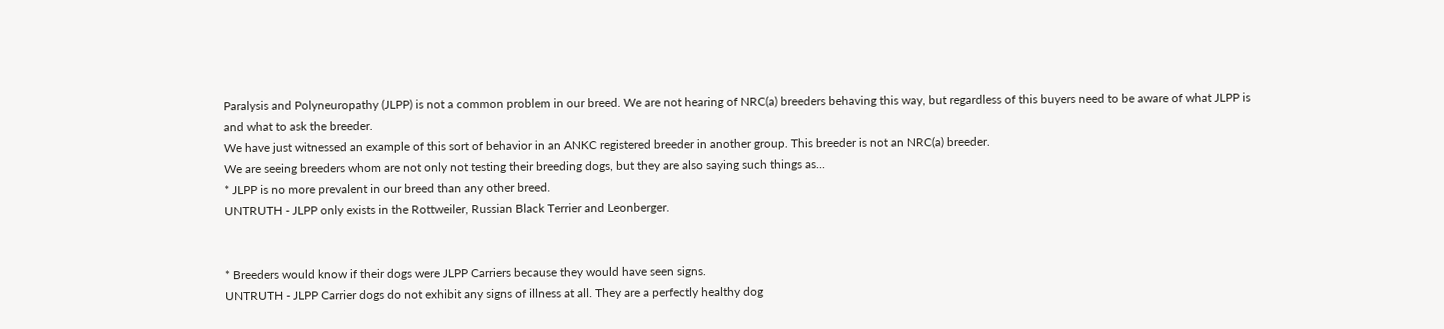Paralysis and Polyneuropathy (JLPP) is not a common problem in our breed. We are not hearing of NRC(a) breeders behaving this way, but regardless of this buyers need to be aware of what JLPP is and what to ask the breeder.
We have just witnessed an example of this sort of behavior in an ANKC registered breeder in another group. This breeder is not an NRC(a) breeder.
We are seeing breeders whom are not only not testing their breeding dogs, but they are also saying such things as...
* JLPP is no more prevalent in our breed than any other breed.
UNTRUTH - JLPP only exists in the Rottweiler, Russian Black Terrier and Leonberger.


* Breeders would know if their dogs were JLPP Carriers because they would have seen signs.
UNTRUTH - JLPP Carrier dogs do not exhibit any signs of illness at all. They are a perfectly healthy dog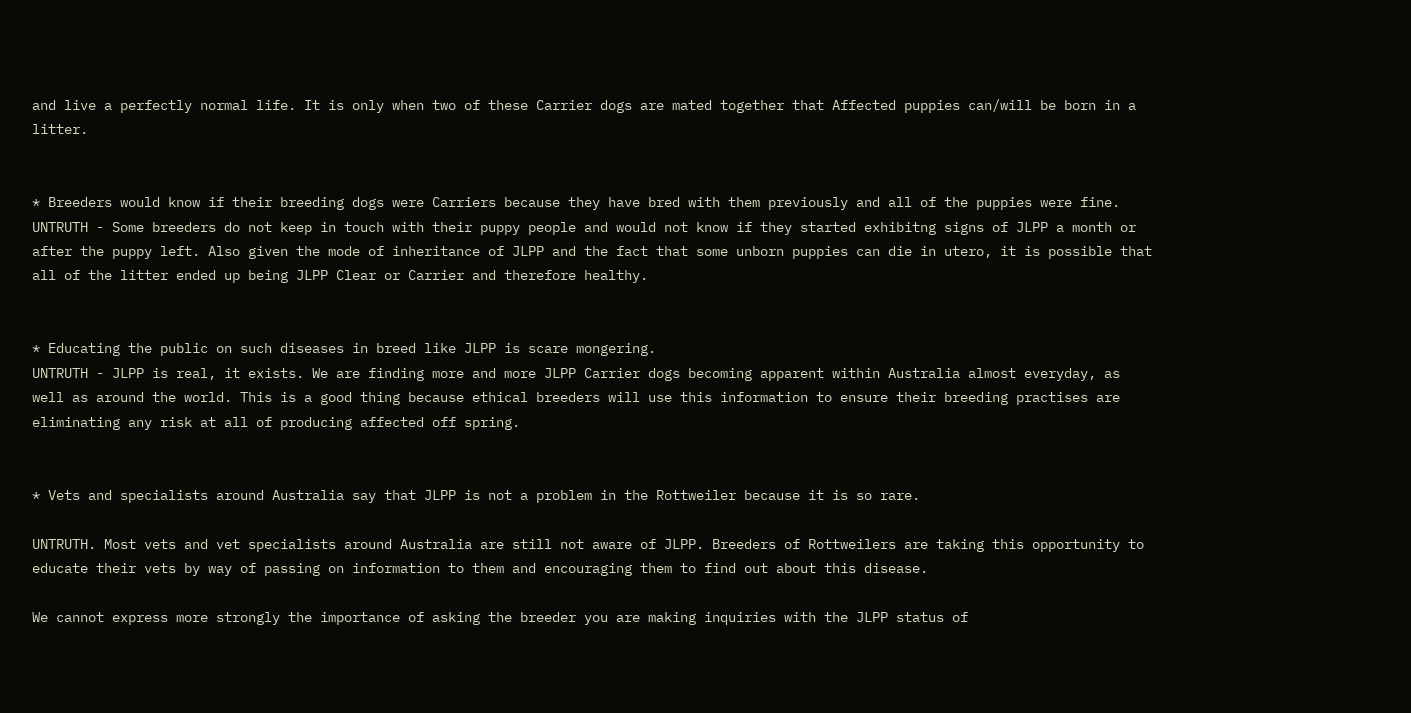and live a perfectly normal life. It is only when two of these Carrier dogs are mated together that Affected puppies can/will be born in a litter.


* Breeders would know if their breeding dogs were Carriers because they have bred with them previously and all of the puppies were fine.
UNTRUTH - Some breeders do not keep in touch with their puppy people and would not know if they started exhibitng signs of JLPP a month or after the puppy left. Also given the mode of inheritance of JLPP and the fact that some unborn puppies can die in utero, it is possible that all of the litter ended up being JLPP Clear or Carrier and therefore healthy.


* Educating the public on such diseases in breed like JLPP is scare mongering.
UNTRUTH - JLPP is real, it exists. We are finding more and more JLPP Carrier dogs becoming apparent within Australia almost everyday, as well as around the world. This is a good thing because ethical breeders will use this information to ensure their breeding practises are eliminating any risk at all of producing affected off spring.


* Vets and specialists around Australia say that JLPP is not a problem in the Rottweiler because it is so rare.

UNTRUTH. Most vets and vet specialists around Australia are still not aware of JLPP. Breeders of Rottweilers are taking this opportunity to educate their vets by way of passing on information to them and encouraging them to find out about this disease.

We cannot express more strongly the importance of asking the breeder you are making inquiries with the JLPP status of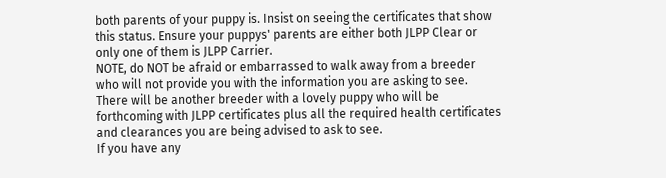both parents of your puppy is. Insist on seeing the certificates that show this status. Ensure your puppys' parents are either both JLPP Clear or only one of them is JLPP Carrier.
NOTE, do NOT be afraid or embarrassed to walk away from a breeder who will not provide you with the information you are asking to see. There will be another breeder with a lovely puppy who will be forthcoming with JLPP certificates plus all the required health certificates and clearances you are being advised to ask to see.
If you have any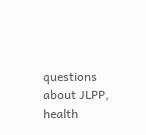questions about JLPP, health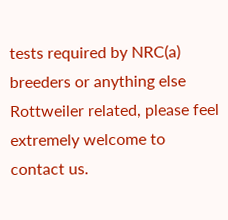tests required by NRC(a) breeders or anything else Rottweiler related, please feel extremely welcome to contact us.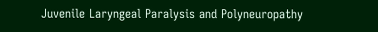Juvenile Laryngeal Paralysis and Polyneuropathy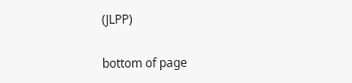(JLPP)

bottom of page